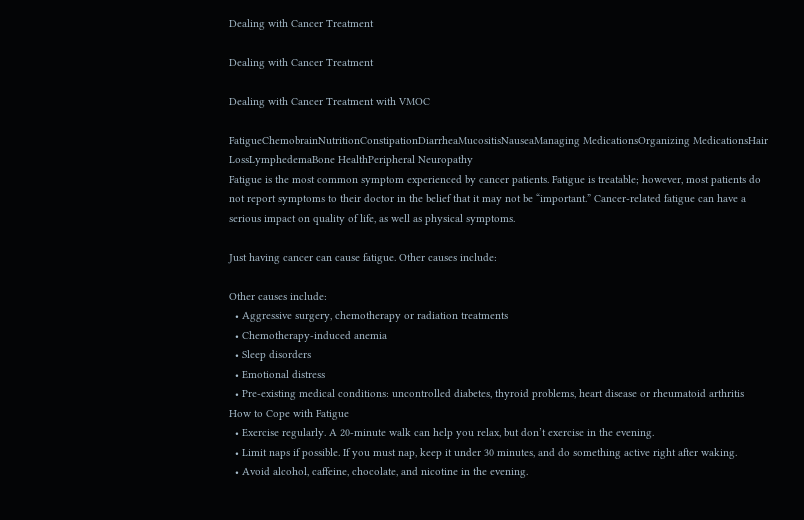Dealing with Cancer Treatment

Dealing with Cancer Treatment

Dealing with Cancer Treatment with VMOC

FatigueChemobrainNutritionConstipationDiarrheaMucositisNauseaManaging MedicationsOrganizing MedicationsHair LossLymphedemaBone HealthPeripheral Neuropathy
Fatigue is the most common symptom experienced by cancer patients. Fatigue is treatable; however, most patients do not report symptoms to their doctor in the belief that it may not be “important.” Cancer-related fatigue can have a serious impact on quality of life, as well as physical symptoms.

Just having cancer can cause fatigue. Other causes include:

Other causes include:
  • Aggressive surgery, chemotherapy or radiation treatments
  • Chemotherapy-induced anemia
  • Sleep disorders
  • Emotional distress
  • Pre-existing medical conditions: uncontrolled diabetes, thyroid problems, heart disease or rheumatoid arthritis
How to Cope with Fatigue
  • Exercise regularly. A 20-minute walk can help you relax, but don’t exercise in the evening.
  • Limit naps if possible. If you must nap, keep it under 30 minutes, and do something active right after waking.
  • Avoid alcohol, caffeine, chocolate, and nicotine in the evening.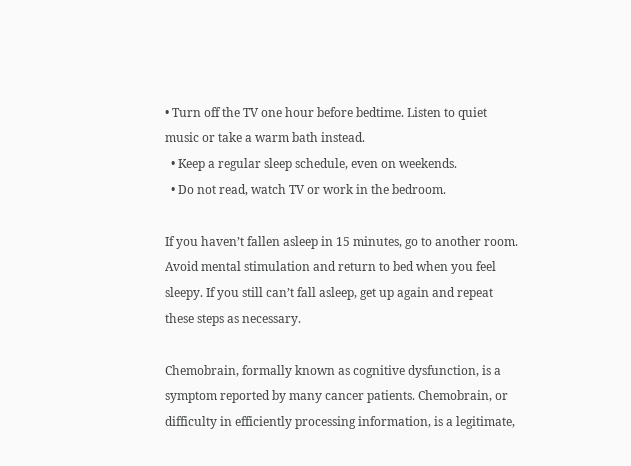• Turn off the TV one hour before bedtime. Listen to quiet music or take a warm bath instead.
  • Keep a regular sleep schedule, even on weekends.
  • Do not read, watch TV or work in the bedroom.

If you haven’t fallen asleep in 15 minutes, go to another room. Avoid mental stimulation and return to bed when you feel sleepy. If you still can’t fall asleep, get up again and repeat these steps as necessary.

Chemobrain, formally known as cognitive dysfunction, is a symptom reported by many cancer patients. Chemobrain, or difficulty in efficiently processing information, is a legitimate,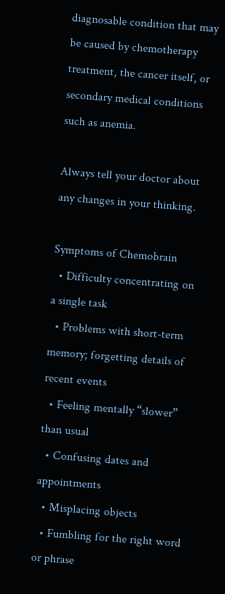diagnosable condition that may be caused by chemotherapy treatment, the cancer itself, or secondary medical conditions such as anemia.

Always tell your doctor about any changes in your thinking.

Symptoms of Chemobrain
  • Difficulty concentrating on a single task
  • Problems with short-term memory; forgetting details of recent events
  • Feeling mentally “slower” than usual
  • Confusing dates and appointments
  • Misplacing objects
  • Fumbling for the right word or phrase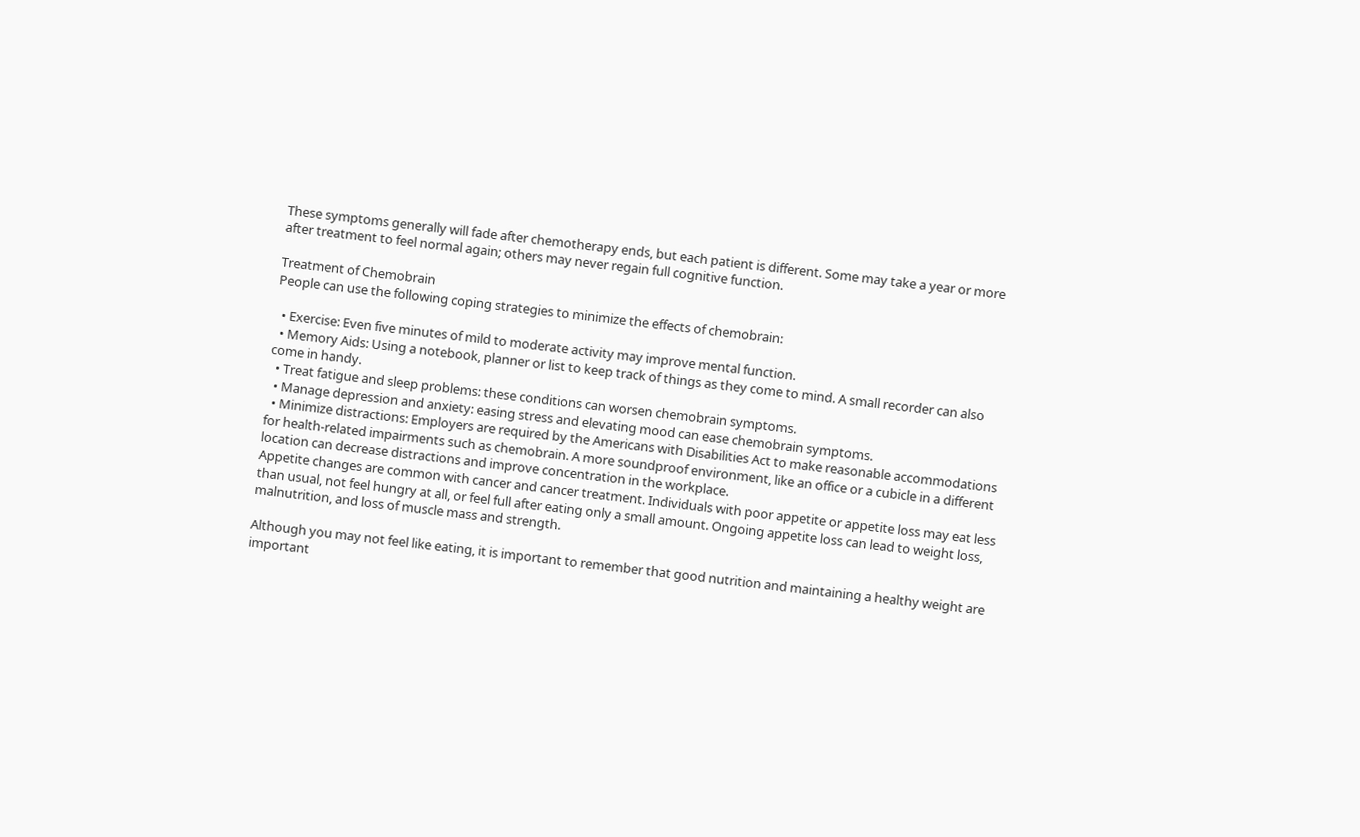These symptoms generally will fade after chemotherapy ends, but each patient is different. Some may take a year or more after treatment to feel normal again; others may never regain full cognitive function.

Treatment of Chemobrain
People can use the following coping strategies to minimize the effects of chemobrain:

  • Exercise: Even five minutes of mild to moderate activity may improve mental function.
  • Memory Aids: Using a notebook, planner or list to keep track of things as they come to mind. A small recorder can also come in handy.
  • Treat fatigue and sleep problems: these conditions can worsen chemobrain symptoms.
  • Manage depression and anxiety: easing stress and elevating mood can ease chemobrain symptoms.
  • Minimize distractions: Employers are required by the Americans with Disabilities Act to make reasonable accommodations for health-related impairments such as chemobrain. A more soundproof environment, like an office or a cubicle in a different location can decrease distractions and improve concentration in the workplace.
Appetite changes are common with cancer and cancer treatment. Individuals with poor appetite or appetite loss may eat less than usual, not feel hungry at all, or feel full after eating only a small amount. Ongoing appetite loss can lead to weight loss, malnutrition, and loss of muscle mass and strength.

Although you may not feel like eating, it is important to remember that good nutrition and maintaining a healthy weight are important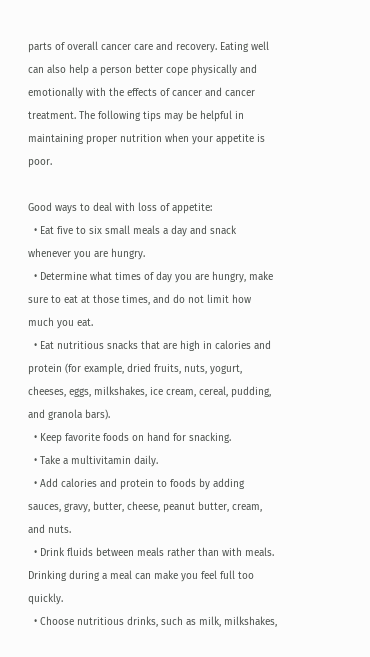parts of overall cancer care and recovery. Eating well can also help a person better cope physically and emotionally with the effects of cancer and cancer treatment. The following tips may be helpful in maintaining proper nutrition when your appetite is poor.

Good ways to deal with loss of appetite:
  • Eat five to six small meals a day and snack whenever you are hungry.
  • Determine what times of day you are hungry, make sure to eat at those times, and do not limit how much you eat.
  • Eat nutritious snacks that are high in calories and protein (for example, dried fruits, nuts, yogurt, cheeses, eggs, milkshakes, ice cream, cereal, pudding, and granola bars).
  • Keep favorite foods on hand for snacking.
  • Take a multivitamin daily.
  • Add calories and protein to foods by adding sauces, gravy, butter, cheese, peanut butter, cream, and nuts.
  • Drink fluids between meals rather than with meals. Drinking during a meal can make you feel full too quickly.
  • Choose nutritious drinks, such as milk, milkshakes,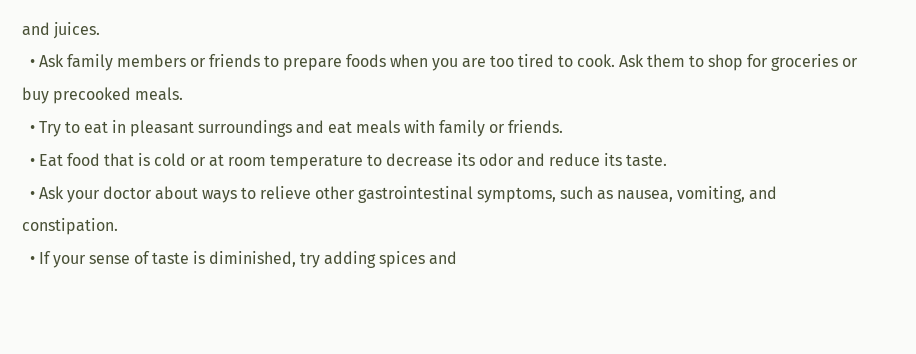and juices.
  • Ask family members or friends to prepare foods when you are too tired to cook. Ask them to shop for groceries or buy precooked meals.
  • Try to eat in pleasant surroundings and eat meals with family or friends.
  • Eat food that is cold or at room temperature to decrease its odor and reduce its taste.
  • Ask your doctor about ways to relieve other gastrointestinal symptoms, such as nausea, vomiting, and constipation.
  • If your sense of taste is diminished, try adding spices and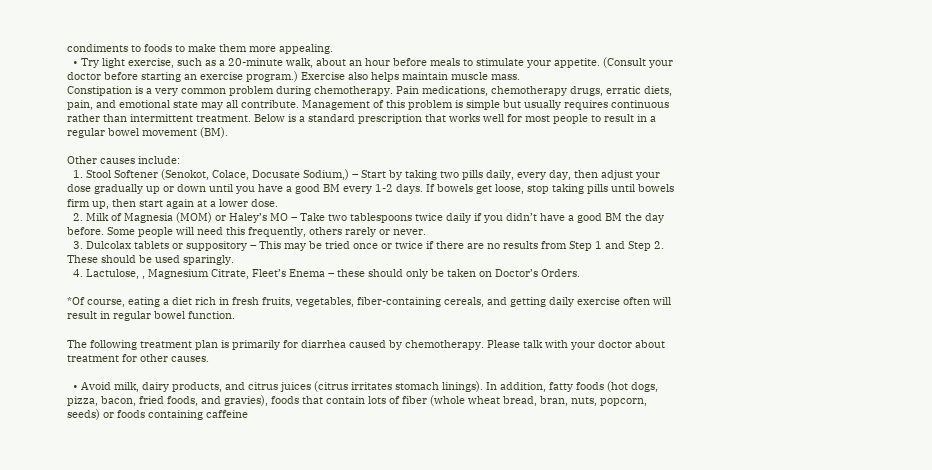condiments to foods to make them more appealing.
  • Try light exercise, such as a 20-minute walk, about an hour before meals to stimulate your appetite. (Consult your doctor before starting an exercise program.) Exercise also helps maintain muscle mass.
Constipation is a very common problem during chemotherapy. Pain medications, chemotherapy drugs, erratic diets, pain, and emotional state may all contribute. Management of this problem is simple but usually requires continuous rather than intermittent treatment. Below is a standard prescription that works well for most people to result in a regular bowel movement (BM).

Other causes include:
  1. Stool Softener (Senokot, Colace, Docusate Sodium,) – Start by taking two pills daily, every day, then adjust your dose gradually up or down until you have a good BM every 1-2 days. If bowels get loose, stop taking pills until bowels firm up, then start again at a lower dose.
  2. Milk of Magnesia (MOM) or Haley’s MO – Take two tablespoons twice daily if you didn’t have a good BM the day before. Some people will need this frequently, others rarely or never.
  3. Dulcolax tablets or suppository – This may be tried once or twice if there are no results from Step 1 and Step 2. These should be used sparingly.
  4. Lactulose, , Magnesium Citrate, Fleet’s Enema – these should only be taken on Doctor’s Orders.

*Of course, eating a diet rich in fresh fruits, vegetables, fiber-containing cereals, and getting daily exercise often will result in regular bowel function.

The following treatment plan is primarily for diarrhea caused by chemotherapy. Please talk with your doctor about treatment for other causes.

  • Avoid milk, dairy products, and citrus juices (citrus irritates stomach linings). In addition, fatty foods (hot dogs, pizza, bacon, fried foods, and gravies), foods that contain lots of fiber (whole wheat bread, bran, nuts, popcorn, seeds) or foods containing caffeine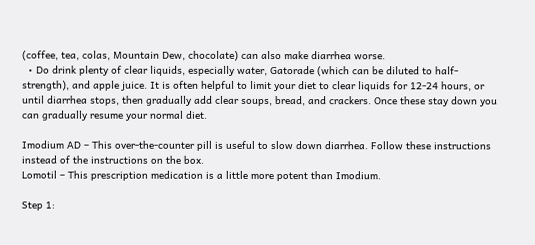(coffee, tea, colas, Mountain Dew, chocolate) can also make diarrhea worse.
  • Do drink plenty of clear liquids, especially water, Gatorade (which can be diluted to half-strength), and apple juice. It is often helpful to limit your diet to clear liquids for 12-24 hours, or until diarrhea stops, then gradually add clear soups, bread, and crackers. Once these stay down you can gradually resume your normal diet.

Imodium AD – This over-the-counter pill is useful to slow down diarrhea. Follow these instructions instead of the instructions on the box.
Lomotil – This prescription medication is a little more potent than Imodium.

Step 1: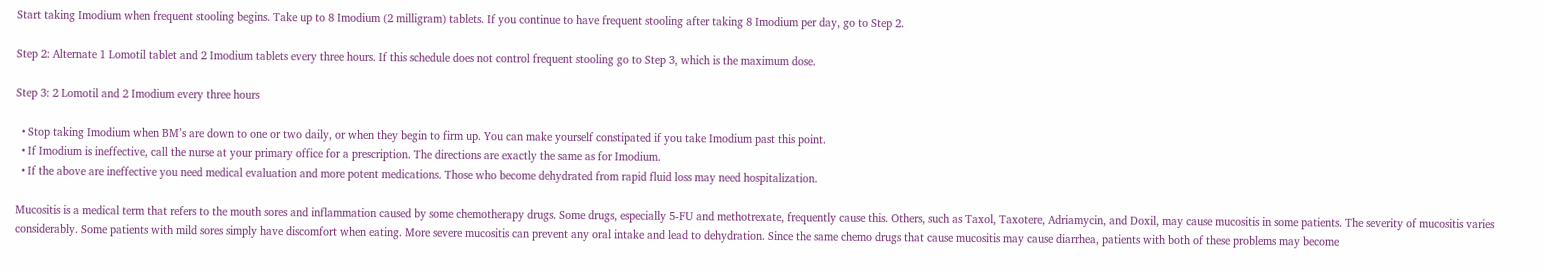Start taking Imodium when frequent stooling begins. Take up to 8 Imodium (2 milligram) tablets. If you continue to have frequent stooling after taking 8 Imodium per day, go to Step 2.

Step 2: Alternate 1 Lomotil tablet and 2 Imodium tablets every three hours. If this schedule does not control frequent stooling go to Step 3, which is the maximum dose.

Step 3: 2 Lomotil and 2 Imodium every three hours

  • Stop taking Imodium when BM’s are down to one or two daily, or when they begin to firm up. You can make yourself constipated if you take Imodium past this point.
  • If Imodium is ineffective, call the nurse at your primary office for a prescription. The directions are exactly the same as for Imodium.
  • If the above are ineffective you need medical evaluation and more potent medications. Those who become dehydrated from rapid fluid loss may need hospitalization.

Mucositis is a medical term that refers to the mouth sores and inflammation caused by some chemotherapy drugs. Some drugs, especially 5-FU and methotrexate, frequently cause this. Others, such as Taxol, Taxotere, Adriamycin, and Doxil, may cause mucositis in some patients. The severity of mucositis varies considerably. Some patients with mild sores simply have discomfort when eating. More severe mucositis can prevent any oral intake and lead to dehydration. Since the same chemo drugs that cause mucositis may cause diarrhea, patients with both of these problems may become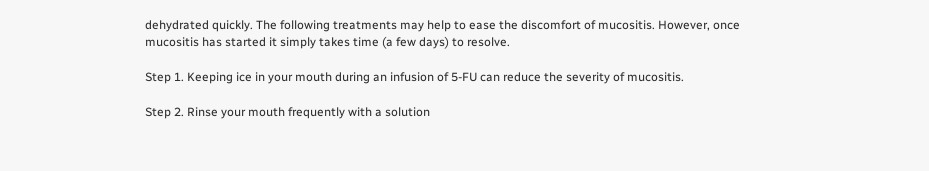dehydrated quickly. The following treatments may help to ease the discomfort of mucositis. However, once mucositis has started it simply takes time (a few days) to resolve.

Step 1. Keeping ice in your mouth during an infusion of 5-FU can reduce the severity of mucositis.

Step 2. Rinse your mouth frequently with a solution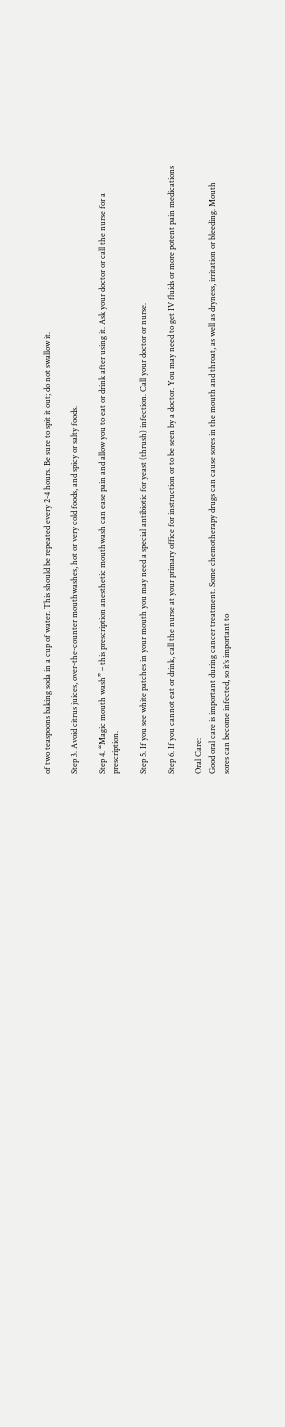of two teaspoons baking soda in a cup of water. This should be repeated every 2-4 hours. Be sure to spit it out; do not swallow it.

Step 3. Avoid citrus juices, over-the-counter mouthwashes, hot or very cold foods, and spicy or salty foods.

Step 4. “Magic mouth wash” – this prescription anesthetic mouthwash can ease pain and allow you to eat or drink after using it. Ask your doctor or call the nurse for a prescription.

Step 5. If you see white patches in your mouth you may need a special antibiotic for yeast (thrush) infection. Call your doctor or nurse.

Step 6. If you cannot eat or drink, call the nurse at your primary office for instruction or to be seen by a doctor. You may need to get IV fluids or more potent pain medications

Oral Care:
Good oral care is important during cancer treatment. Some chemotherapy drugs can cause sores in the mouth and throat, as well as dryness, irritation or bleeding. Mouth sores can become infected, so it’s important to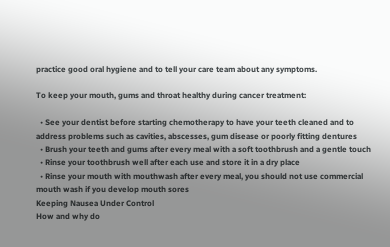practice good oral hygiene and to tell your care team about any symptoms.

To keep your mouth, gums and throat healthy during cancer treatment:

  • See your dentist before starting chemotherapy to have your teeth cleaned and to address problems such as cavities, abscesses, gum disease or poorly fitting dentures
  • Brush your teeth and gums after every meal with a soft toothbrush and a gentle touch
  • Rinse your toothbrush well after each use and store it in a dry place
  • Rinse your mouth with mouthwash after every meal, you should not use commercial mouth wash if you develop mouth sores
Keeping Nausea Under Control
How and why do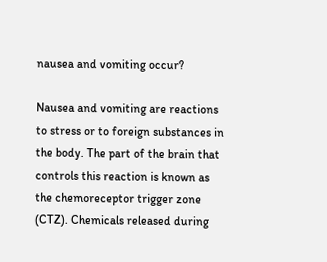nausea and vomiting occur?

Nausea and vomiting are reactions to stress or to foreign substances in the body. The part of the brain that controls this reaction is known as the chemoreceptor trigger zone (CTZ). Chemicals released during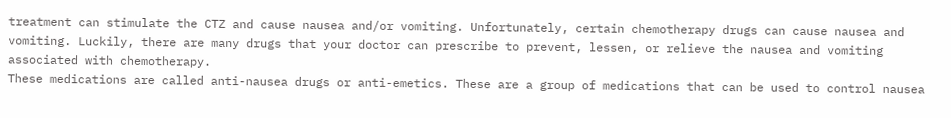treatment can stimulate the CTZ and cause nausea and/or vomiting. Unfortunately, certain chemotherapy drugs can cause nausea and vomiting. Luckily, there are many drugs that your doctor can prescribe to prevent, lessen, or relieve the nausea and vomiting associated with chemotherapy.
These medications are called anti-nausea drugs or anti-emetics. These are a group of medications that can be used to control nausea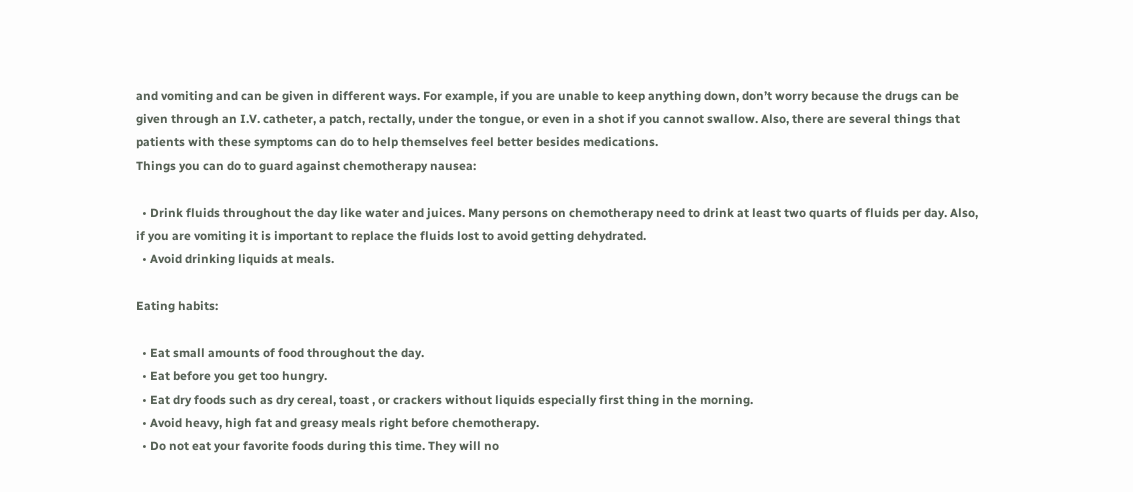and vomiting and can be given in different ways. For example, if you are unable to keep anything down, don’t worry because the drugs can be given through an I.V. catheter, a patch, rectally, under the tongue, or even in a shot if you cannot swallow. Also, there are several things that patients with these symptoms can do to help themselves feel better besides medications.
Things you can do to guard against chemotherapy nausea:

  • Drink fluids throughout the day like water and juices. Many persons on chemotherapy need to drink at least two quarts of fluids per day. Also, if you are vomiting it is important to replace the fluids lost to avoid getting dehydrated.
  • Avoid drinking liquids at meals.

Eating habits:

  • Eat small amounts of food throughout the day.
  • Eat before you get too hungry.
  • Eat dry foods such as dry cereal, toast , or crackers without liquids especially first thing in the morning.
  • Avoid heavy, high fat and greasy meals right before chemotherapy.
  • Do not eat your favorite foods during this time. They will no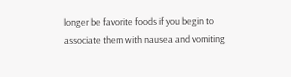longer be favorite foods if you begin to associate them with nausea and vomiting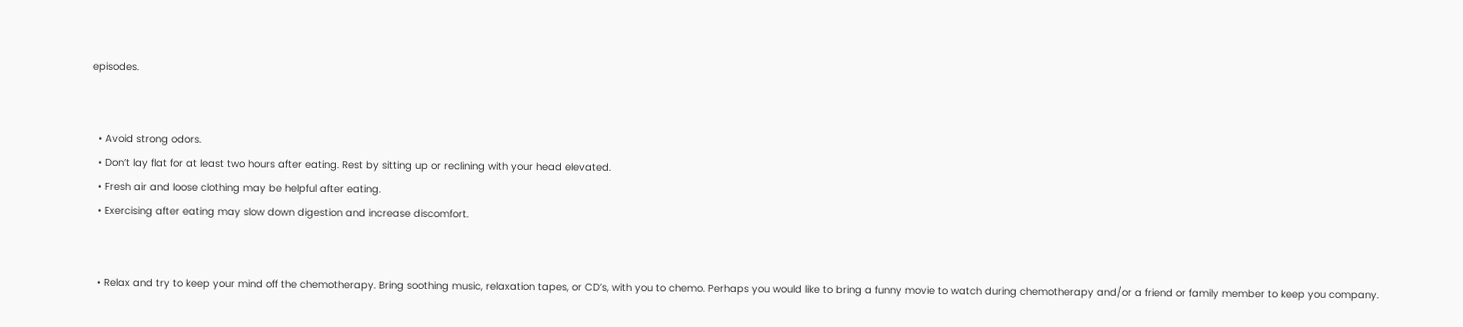episodes.


  • Avoid strong odors.
  • Don’t lay flat for at least two hours after eating. Rest by sitting up or reclining with your head elevated.
  • Fresh air and loose clothing may be helpful after eating.
  • Exercising after eating may slow down digestion and increase discomfort.


  • Relax and try to keep your mind off the chemotherapy. Bring soothing music, relaxation tapes, or CD’s, with you to chemo. Perhaps you would like to bring a funny movie to watch during chemotherapy and/or a friend or family member to keep you company.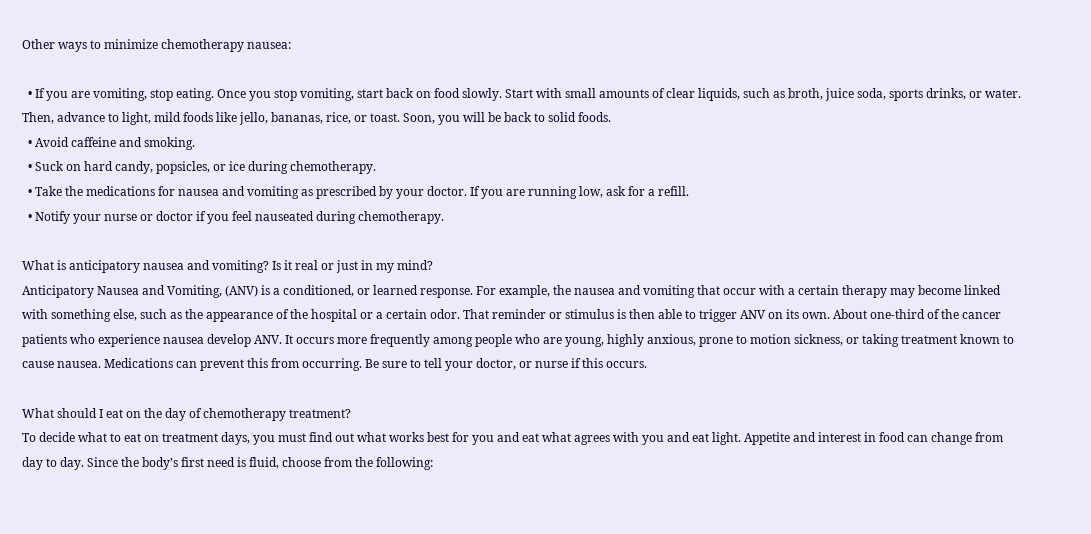Other ways to minimize chemotherapy nausea:

  • If you are vomiting, stop eating. Once you stop vomiting, start back on food slowly. Start with small amounts of clear liquids, such as broth, juice soda, sports drinks, or water. Then, advance to light, mild foods like jello, bananas, rice, or toast. Soon, you will be back to solid foods.
  • Avoid caffeine and smoking.
  • Suck on hard candy, popsicles, or ice during chemotherapy.
  • Take the medications for nausea and vomiting as prescribed by your doctor. If you are running low, ask for a refill.
  • Notify your nurse or doctor if you feel nauseated during chemotherapy.

What is anticipatory nausea and vomiting? Is it real or just in my mind?
Anticipatory Nausea and Vomiting, (ANV) is a conditioned, or learned response. For example, the nausea and vomiting that occur with a certain therapy may become linked with something else, such as the appearance of the hospital or a certain odor. That reminder or stimulus is then able to trigger ANV on its own. About one-third of the cancer patients who experience nausea develop ANV. It occurs more frequently among people who are young, highly anxious, prone to motion sickness, or taking treatment known to cause nausea. Medications can prevent this from occurring. Be sure to tell your doctor, or nurse if this occurs.

What should I eat on the day of chemotherapy treatment?
To decide what to eat on treatment days, you must find out what works best for you and eat what agrees with you and eat light. Appetite and interest in food can change from day to day. Since the body’s first need is fluid, choose from the following: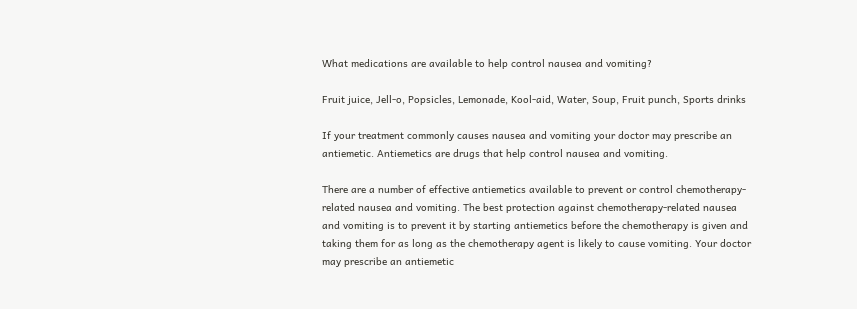What medications are available to help control nausea and vomiting?

Fruit juice, Jell-o, Popsicles, Lemonade, Kool-aid, Water, Soup, Fruit punch, Sports drinks

If your treatment commonly causes nausea and vomiting your doctor may prescribe an antiemetic. Antiemetics are drugs that help control nausea and vomiting.

There are a number of effective antiemetics available to prevent or control chemotherapy-related nausea and vomiting. The best protection against chemotherapy-related nausea and vomiting is to prevent it by starting antiemetics before the chemotherapy is given and taking them for as long as the chemotherapy agent is likely to cause vomiting. Your doctor may prescribe an antiemetic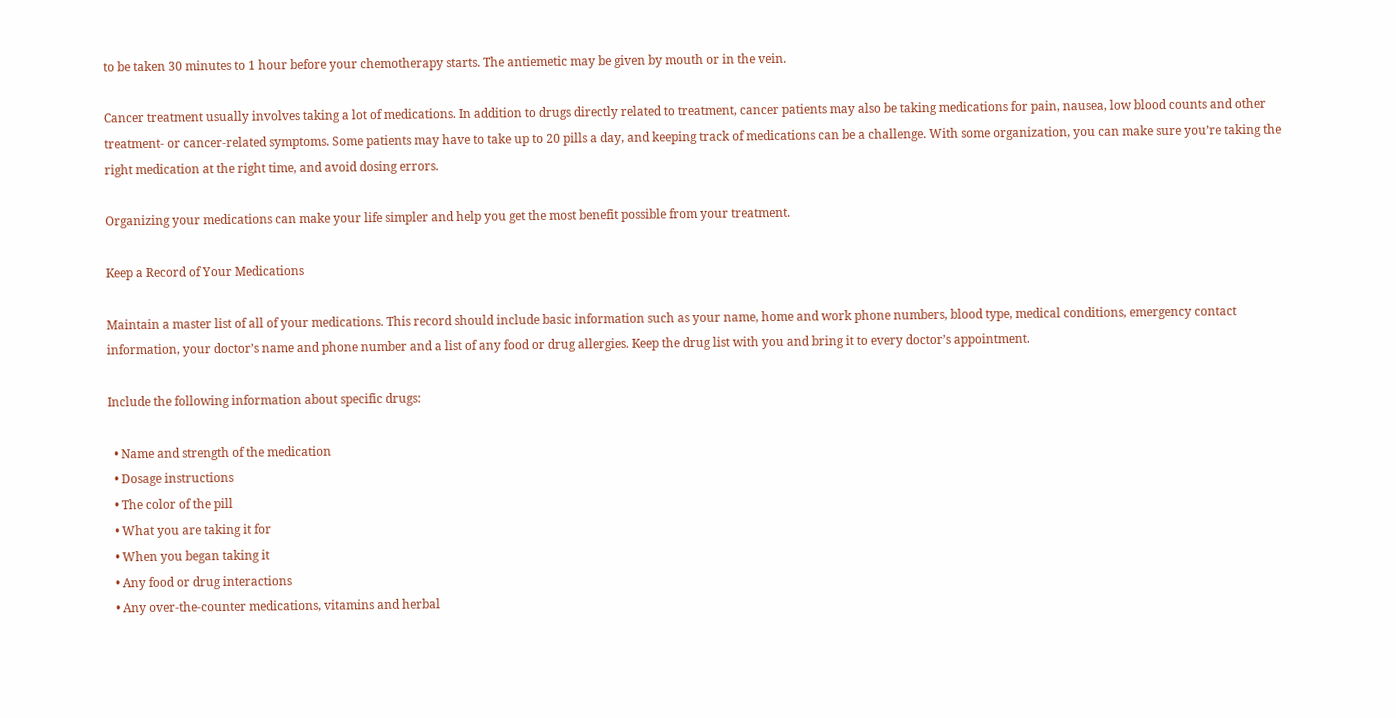to be taken 30 minutes to 1 hour before your chemotherapy starts. The antiemetic may be given by mouth or in the vein.

Cancer treatment usually involves taking a lot of medications. In addition to drugs directly related to treatment, cancer patients may also be taking medications for pain, nausea, low blood counts and other treatment- or cancer-related symptoms. Some patients may have to take up to 20 pills a day, and keeping track of medications can be a challenge. With some organization, you can make sure you’re taking the right medication at the right time, and avoid dosing errors.

Organizing your medications can make your life simpler and help you get the most benefit possible from your treatment.

Keep a Record of Your Medications

Maintain a master list of all of your medications. This record should include basic information such as your name, home and work phone numbers, blood type, medical conditions, emergency contact information, your doctor’s name and phone number and a list of any food or drug allergies. Keep the drug list with you and bring it to every doctor’s appointment.

Include the following information about specific drugs:

  • Name and strength of the medication
  • Dosage instructions
  • The color of the pill
  • What you are taking it for
  • When you began taking it
  • Any food or drug interactions
  • Any over-the-counter medications, vitamins and herbal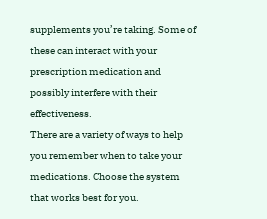supplements you’re taking. Some of these can interact with your prescription medication and possibly interfere with their effectiveness.
There are a variety of ways to help you remember when to take your medications. Choose the system that works best for you.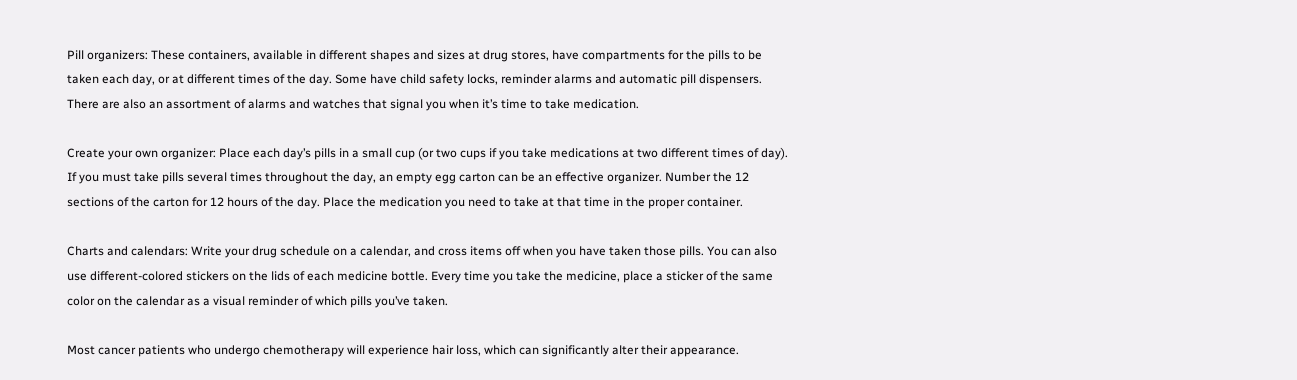Pill organizers: These containers, available in different shapes and sizes at drug stores, have compartments for the pills to be taken each day, or at different times of the day. Some have child safety locks, reminder alarms and automatic pill dispensers. There are also an assortment of alarms and watches that signal you when it’s time to take medication.

Create your own organizer: Place each day’s pills in a small cup (or two cups if you take medications at two different times of day). If you must take pills several times throughout the day, an empty egg carton can be an effective organizer. Number the 12 sections of the carton for 12 hours of the day. Place the medication you need to take at that time in the proper container.

Charts and calendars: Write your drug schedule on a calendar, and cross items off when you have taken those pills. You can also use different-colored stickers on the lids of each medicine bottle. Every time you take the medicine, place a sticker of the same color on the calendar as a visual reminder of which pills you’ve taken.

Most cancer patients who undergo chemotherapy will experience hair loss, which can significantly alter their appearance.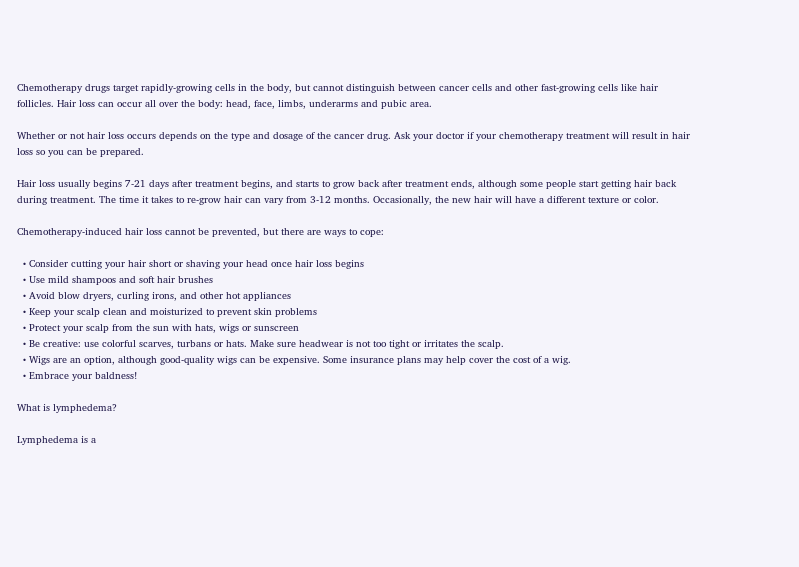Chemotherapy drugs target rapidly-growing cells in the body, but cannot distinguish between cancer cells and other fast-growing cells like hair follicles. Hair loss can occur all over the body: head, face, limbs, underarms and pubic area.

Whether or not hair loss occurs depends on the type and dosage of the cancer drug. Ask your doctor if your chemotherapy treatment will result in hair loss so you can be prepared.

Hair loss usually begins 7-21 days after treatment begins, and starts to grow back after treatment ends, although some people start getting hair back during treatment. The time it takes to re-grow hair can vary from 3-12 months. Occasionally, the new hair will have a different texture or color.

Chemotherapy-induced hair loss cannot be prevented, but there are ways to cope:

  • Consider cutting your hair short or shaving your head once hair loss begins
  • Use mild shampoos and soft hair brushes
  • Avoid blow dryers, curling irons, and other hot appliances
  • Keep your scalp clean and moisturized to prevent skin problems
  • Protect your scalp from the sun with hats, wigs or sunscreen
  • Be creative: use colorful scarves, turbans or hats. Make sure headwear is not too tight or irritates the scalp.
  • Wigs are an option, although good-quality wigs can be expensive. Some insurance plans may help cover the cost of a wig.
  • Embrace your baldness!

What is lymphedema?

Lymphedema is a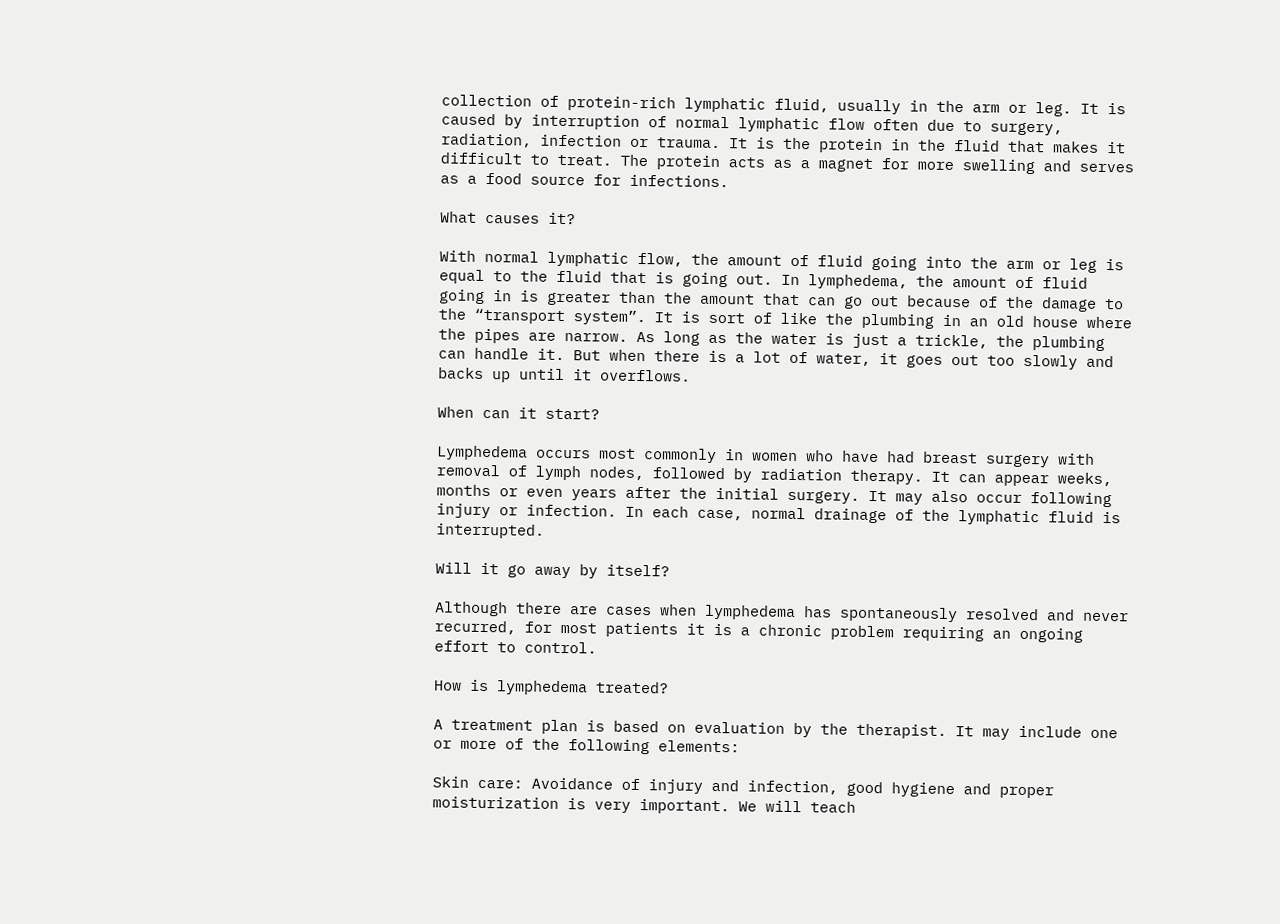collection of protein-rich lymphatic fluid, usually in the arm or leg. It is caused by interruption of normal lymphatic flow often due to surgery, radiation, infection or trauma. It is the protein in the fluid that makes it difficult to treat. The protein acts as a magnet for more swelling and serves as a food source for infections.

What causes it?

With normal lymphatic flow, the amount of fluid going into the arm or leg is equal to the fluid that is going out. In lymphedema, the amount of fluid going in is greater than the amount that can go out because of the damage to the “transport system”. It is sort of like the plumbing in an old house where the pipes are narrow. As long as the water is just a trickle, the plumbing can handle it. But when there is a lot of water, it goes out too slowly and backs up until it overflows.

When can it start?

Lymphedema occurs most commonly in women who have had breast surgery with removal of lymph nodes, followed by radiation therapy. It can appear weeks, months or even years after the initial surgery. It may also occur following injury or infection. In each case, normal drainage of the lymphatic fluid is interrupted.

Will it go away by itself?

Although there are cases when lymphedema has spontaneously resolved and never recurred, for most patients it is a chronic problem requiring an ongoing effort to control.

How is lymphedema treated?

A treatment plan is based on evaluation by the therapist. It may include one or more of the following elements:

Skin care: Avoidance of injury and infection, good hygiene and proper moisturization is very important. We will teach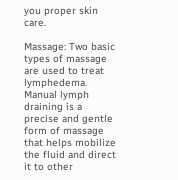you proper skin care.

Massage: Two basic types of massage are used to treat lymphedema. Manual lymph draining is a precise and gentle form of massage that helps mobilize the fluid and direct it to other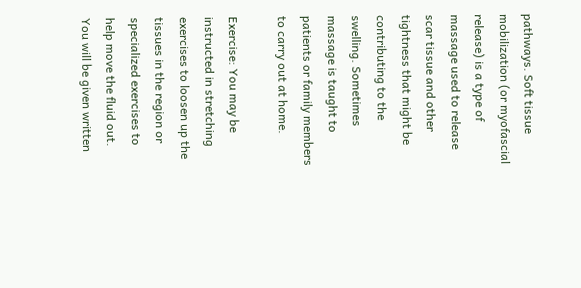pathways. Soft tissue mobilization (or myofascial release) is a type of massage used to release scar tissue and other tightness that might be contributing to the swelling. Sometimes massage is taught to patients or family members to carry out at home.

Exercise: You may be instructed in stretching exercises to loosen up the tissues in the region or specialized exercises to help move the fluid out. You will be given written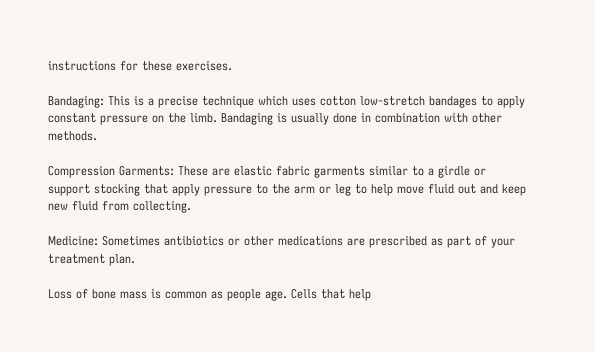instructions for these exercises.

Bandaging: This is a precise technique which uses cotton low-stretch bandages to apply constant pressure on the limb. Bandaging is usually done in combination with other methods.

Compression Garments: These are elastic fabric garments similar to a girdle or support stocking that apply pressure to the arm or leg to help move fluid out and keep new fluid from collecting.

Medicine: Sometimes antibiotics or other medications are prescribed as part of your treatment plan.

Loss of bone mass is common as people age. Cells that help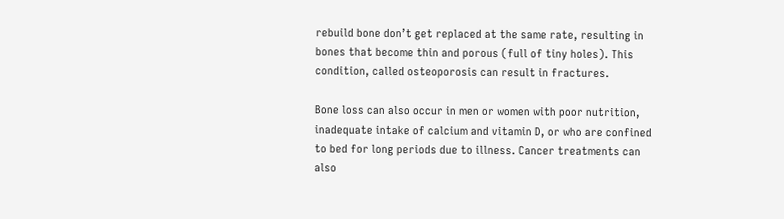rebuild bone don’t get replaced at the same rate, resulting in bones that become thin and porous (full of tiny holes). This condition, called osteoporosis can result in fractures.

Bone loss can also occur in men or women with poor nutrition, inadequate intake of calcium and vitamin D, or who are confined to bed for long periods due to illness. Cancer treatments can also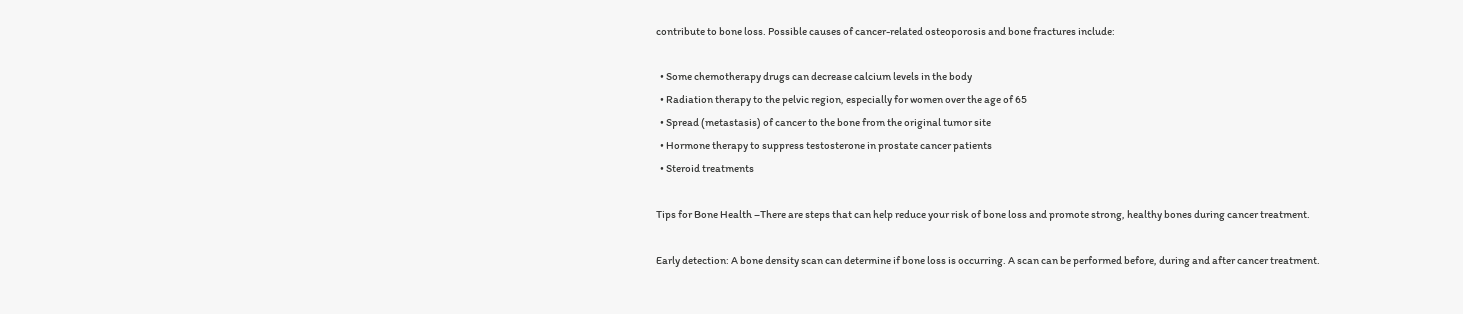contribute to bone loss. Possible causes of cancer-related osteoporosis and bone fractures include:

  • Some chemotherapy drugs can decrease calcium levels in the body
  • Radiation therapy to the pelvic region, especially for women over the age of 65
  • Spread (metastasis) of cancer to the bone from the original tumor site
  • Hormone therapy to suppress testosterone in prostate cancer patients
  • Steroid treatments

Tips for Bone Health –There are steps that can help reduce your risk of bone loss and promote strong, healthy bones during cancer treatment.

Early detection: A bone density scan can determine if bone loss is occurring. A scan can be performed before, during and after cancer treatment.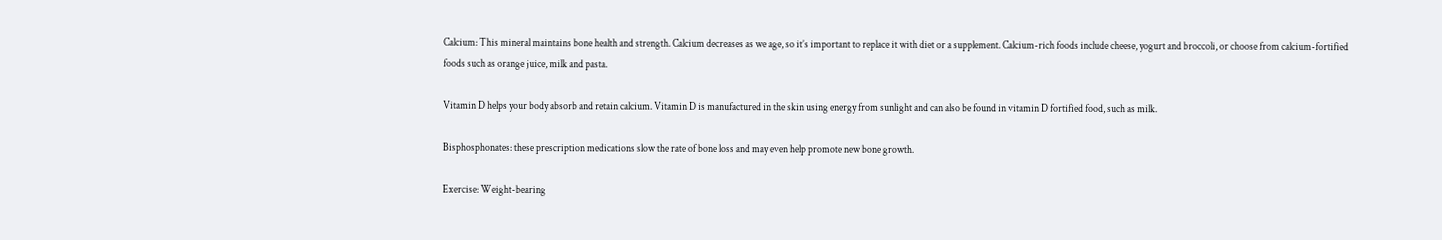Calcium: This mineral maintains bone health and strength. Calcium decreases as we age, so it’s important to replace it with diet or a supplement. Calcium-rich foods include cheese, yogurt and broccoli, or choose from calcium-fortified foods such as orange juice, milk and pasta.

Vitamin D helps your body absorb and retain calcium. Vitamin D is manufactured in the skin using energy from sunlight and can also be found in vitamin D fortified food, such as milk.

Bisphosphonates: these prescription medications slow the rate of bone loss and may even help promote new bone growth.

Exercise: Weight-bearing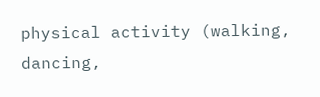physical activity (walking, dancing,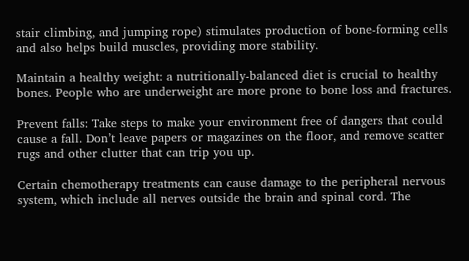stair climbing, and jumping rope) stimulates production of bone-forming cells and also helps build muscles, providing more stability.

Maintain a healthy weight: a nutritionally-balanced diet is crucial to healthy bones. People who are underweight are more prone to bone loss and fractures.

Prevent falls: Take steps to make your environment free of dangers that could cause a fall. Don’t leave papers or magazines on the floor, and remove scatter rugs and other clutter that can trip you up.

Certain chemotherapy treatments can cause damage to the peripheral nervous system, which include all nerves outside the brain and spinal cord. The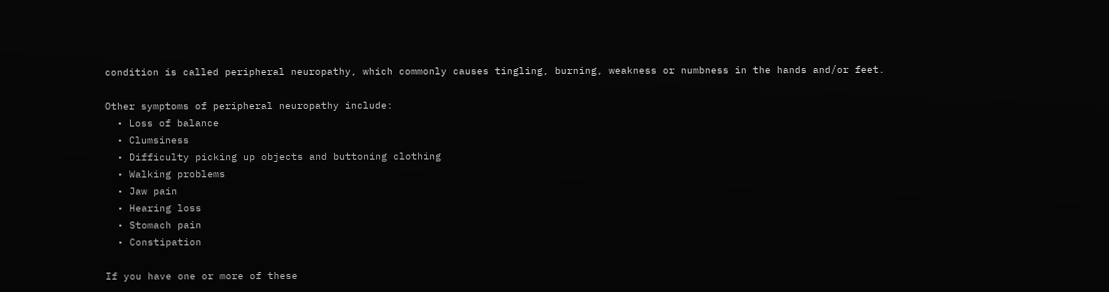condition is called peripheral neuropathy, which commonly causes tingling, burning, weakness or numbness in the hands and/or feet.

Other symptoms of peripheral neuropathy include:
  • Loss of balance
  • Clumsiness
  • Difficulty picking up objects and buttoning clothing
  • Walking problems
  • Jaw pain
  • Hearing loss
  • Stomach pain
  • Constipation

If you have one or more of these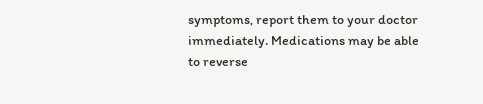symptoms, report them to your doctor immediately. Medications may be able to reverse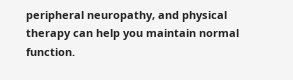peripheral neuropathy, and physical therapy can help you maintain normal function.